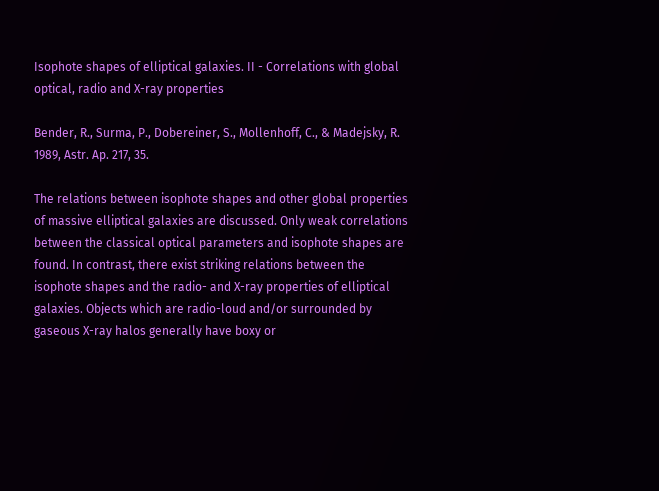Isophote shapes of elliptical galaxies. II - Correlations with global optical, radio and X-ray properties

Bender, R., Surma, P., Dobereiner, S., Mollenhoff, C., & Madejsky, R. 1989, Astr. Ap. 217, 35.

The relations between isophote shapes and other global properties of massive elliptical galaxies are discussed. Only weak correlations between the classical optical parameters and isophote shapes are found. In contrast, there exist striking relations between the isophote shapes and the radio- and X-ray properties of elliptical galaxies. Objects which are radio-loud and/or surrounded by gaseous X-ray halos generally have boxy or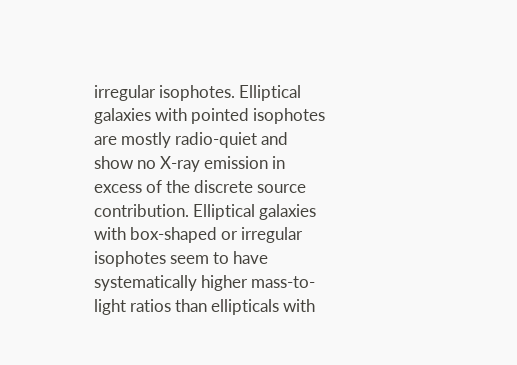irregular isophotes. Elliptical galaxies with pointed isophotes are mostly radio-quiet and show no X-ray emission in excess of the discrete source contribution. Elliptical galaxies with box-shaped or irregular isophotes seem to have systematically higher mass-to-light ratios than ellipticals with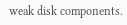weak disk components.